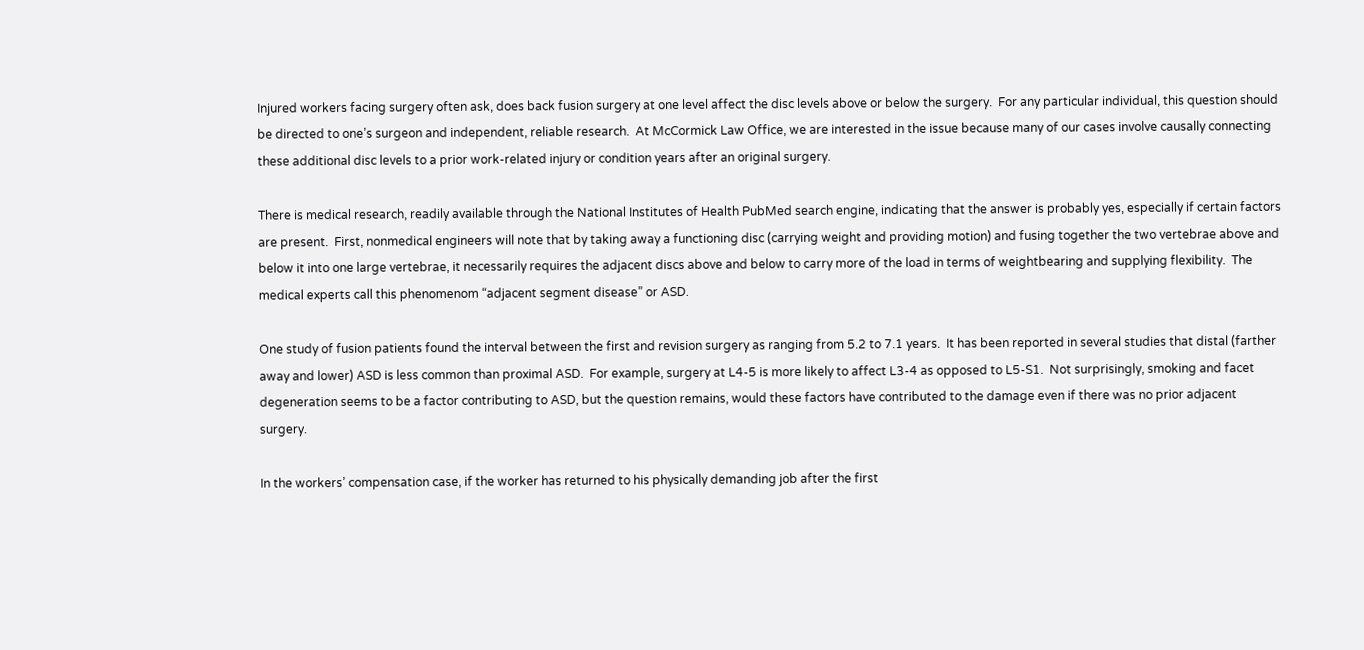Injured workers facing surgery often ask, does back fusion surgery at one level affect the disc levels above or below the surgery.  For any particular individual, this question should be directed to one’s surgeon and independent, reliable research.  At McCormick Law Office, we are interested in the issue because many of our cases involve causally connecting these additional disc levels to a prior work-related injury or condition years after an original surgery.

There is medical research, readily available through the National Institutes of Health PubMed search engine, indicating that the answer is probably yes, especially if certain factors are present.  First, nonmedical engineers will note that by taking away a functioning disc (carrying weight and providing motion) and fusing together the two vertebrae above and below it into one large vertebrae, it necessarily requires the adjacent discs above and below to carry more of the load in terms of weightbearing and supplying flexibility.  The medical experts call this phenomenom “adjacent segment disease” or ASD.

One study of fusion patients found the interval between the first and revision surgery as ranging from 5.2 to 7.1 years.  It has been reported in several studies that distal (farther away and lower) ASD is less common than proximal ASD.  For example, surgery at L4-5 is more likely to affect L3-4 as opposed to L5-S1.  Not surprisingly, smoking and facet degeneration seems to be a factor contributing to ASD, but the question remains, would these factors have contributed to the damage even if there was no prior adjacent surgery.

In the workers’ compensation case, if the worker has returned to his physically demanding job after the first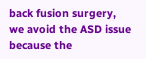back fusion surgery, we avoid the ASD issue because the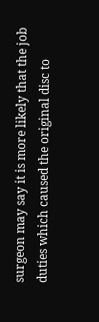surgeon may say it is more likely that the job duties which caused the original disc to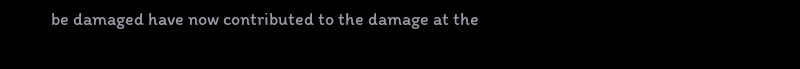be damaged have now contributed to the damage at the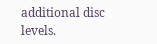additional disc levels.